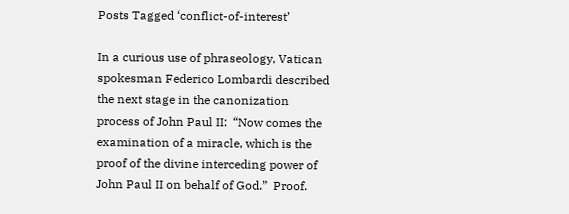Posts Tagged ‘conflict-of-interest’

In a curious use of phraseology, Vatican spokesman Federico Lombardi described the next stage in the canonization process of John Paul II:  “Now comes the examination of a miracle, which is the proof of the divine interceding power of John Paul II on behalf of God.”  Proof.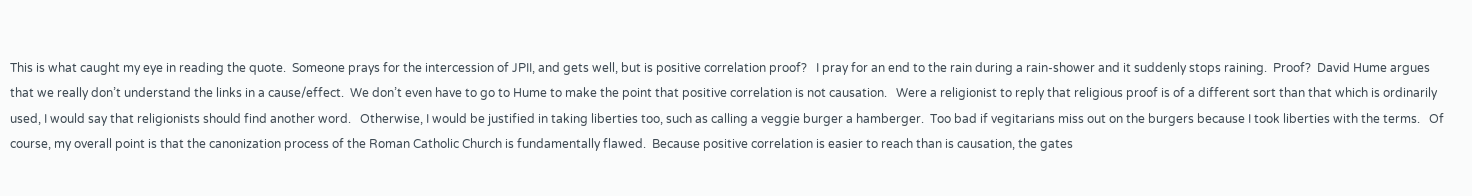This is what caught my eye in reading the quote.  Someone prays for the intercession of JPII, and gets well, but is positive correlation proof?   I pray for an end to the rain during a rain-shower and it suddenly stops raining.  Proof?  David Hume argues that we really don’t understand the links in a cause/effect.  We don’t even have to go to Hume to make the point that positive correlation is not causation.   Were a religionist to reply that religious proof is of a different sort than that which is ordinarily used, I would say that religionists should find another word.   Otherwise, I would be justified in taking liberties too, such as calling a veggie burger a hamberger.  Too bad if vegitarians miss out on the burgers because I took liberties with the terms.   Of course, my overall point is that the canonization process of the Roman Catholic Church is fundamentally flawed.  Because positive correlation is easier to reach than is causation, the gates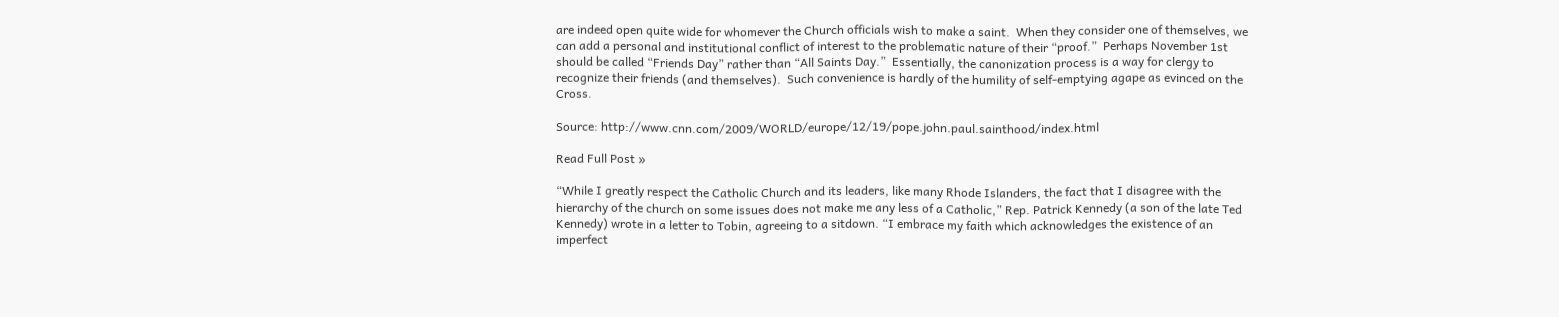are indeed open quite wide for whomever the Church officials wish to make a saint.  When they consider one of themselves, we can add a personal and institutional conflict of interest to the problematic nature of their “proof.”  Perhaps November 1st should be called “Friends Day” rather than “All Saints Day.”  Essentially, the canonization process is a way for clergy to recognize their friends (and themselves).  Such convenience is hardly of the humility of self-emptying agape as evinced on the Cross.

Source: http://www.cnn.com/2009/WORLD/europe/12/19/pope.john.paul.sainthood/index.html

Read Full Post »

“While I greatly respect the Catholic Church and its leaders, like many Rhode Islanders, the fact that I disagree with the hierarchy of the church on some issues does not make me any less of a Catholic,” Rep. Patrick Kennedy (a son of the late Ted Kennedy) wrote in a letter to Tobin, agreeing to a sitdown. “I embrace my faith which acknowledges the existence of an imperfect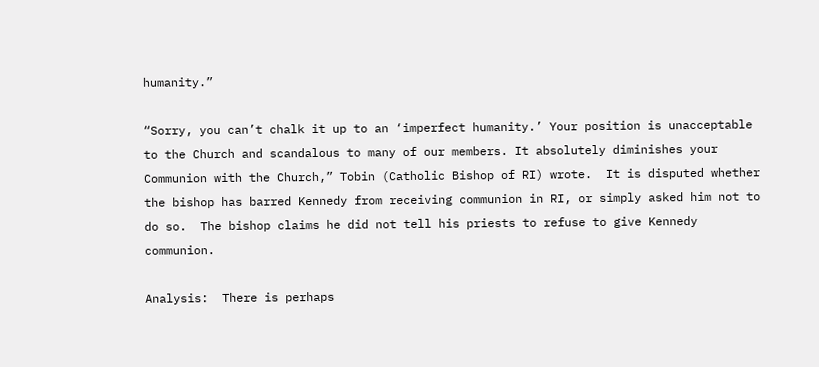humanity.”

“Sorry, you can’t chalk it up to an ‘imperfect humanity.’ Your position is unacceptable to the Church and scandalous to many of our members. It absolutely diminishes your Communion with the Church,” Tobin (Catholic Bishop of RI) wrote.  It is disputed whether the bishop has barred Kennedy from receiving communion in RI, or simply asked him not to do so.  The bishop claims he did not tell his priests to refuse to give Kennedy communion.

Analysis:  There is perhaps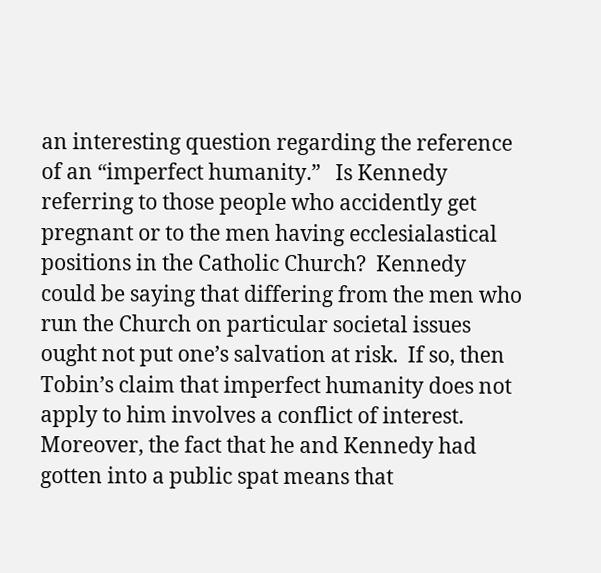an interesting question regarding the reference of an “imperfect humanity.”   Is Kennedy referring to those people who accidently get pregnant or to the men having ecclesialastical positions in the Catholic Church?  Kennedy could be saying that differing from the men who run the Church on particular societal issues ought not put one’s salvation at risk.  If so, then Tobin’s claim that imperfect humanity does not apply to him involves a conflict of interest.  Moreover, the fact that he and Kennedy had gotten into a public spat means that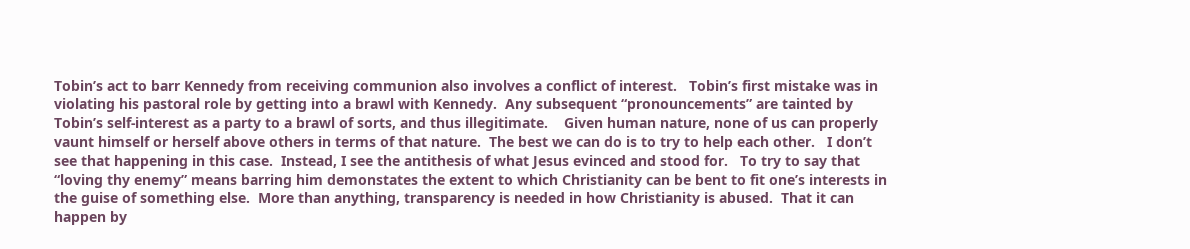Tobin’s act to barr Kennedy from receiving communion also involves a conflict of interest.   Tobin’s first mistake was in violating his pastoral role by getting into a brawl with Kennedy.  Any subsequent “pronouncements” are tainted by Tobin’s self-interest as a party to a brawl of sorts, and thus illegitimate.    Given human nature, none of us can properly vaunt himself or herself above others in terms of that nature.  The best we can do is to try to help each other.   I don’t see that happening in this case.  Instead, I see the antithesis of what Jesus evinced and stood for.   To try to say that “loving thy enemy” means barring him demonstates the extent to which Christianity can be bent to fit one’s interests in the guise of something else.  More than anything, transparency is needed in how Christianity is abused.  That it can happen by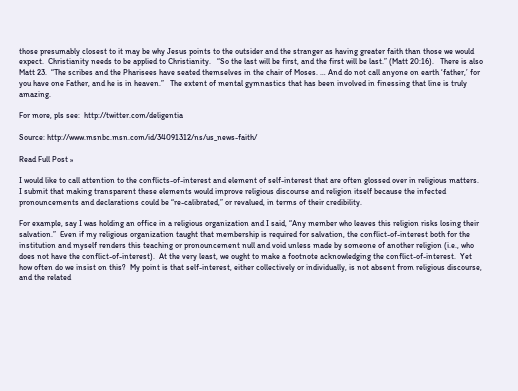those presumably closest to it may be why Jesus points to the outsider and the stranger as having greater faith than those we would expect.  Christianity needs to be applied to Christianity.   “So the last will be first, and the first will be last.” (Matt 20:16).   There is also Matt 23.  “The scribes and the Pharisees have seated themselves in the chair of Moses. … And do not call anyone on earth ‘father,’ for you have one Father, and he is in heaven.”   The extent of mental gymnastics that has been involved in finessing that line is truly amazing.

For more, pls see:  http://twitter.com/deligentia

Source: http://www.msnbc.msn.com/id/34091312/ns/us_news-faith/

Read Full Post »

I would like to call attention to the conflicts-of-interest and element of self-interest that are often glossed over in religious matters.  I submit that making transparent these elements would improve religious discourse and religion itself because the infected pronouncements and declarations could be “re-calibrated,” or revalued, in terms of their credibility.

For example, say I was holding an office in a religious organization and I said, “Any member who leaves this religion risks losing their salvation.”  Even if my religious organization taught that membership is required for salvation, the conflict-of-interest both for the institution and myself renders this teaching or pronouncement null and void unless made by someone of another religion (i.e., who does not have the conflict-of-interest).  At the very least, we ought to make a footnote acknowledging the conflict-of-interest.  Yet how often do we insist on this?  My point is that self-interest, either collectively or individually, is not absent from religious discourse, and the related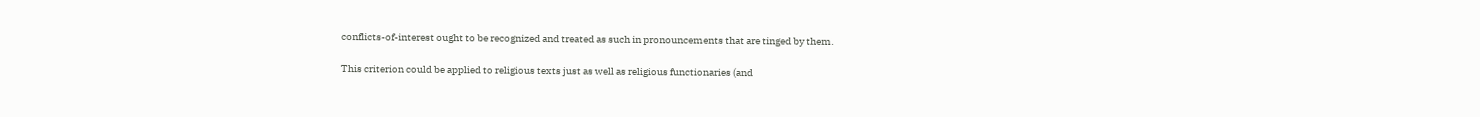conflicts-of-interest ought to be recognized and treated as such in pronouncements that are tinged by them.

This criterion could be applied to religious texts just as well as religious functionaries (and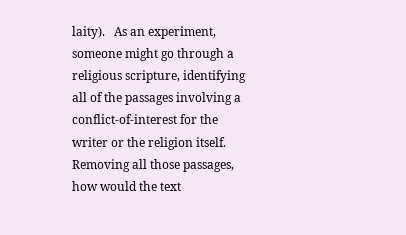laity).   As an experiment, someone might go through a religious scripture, identifying all of the passages involving a conflict-of-interest for the writer or the religion itself.  Removing all those passages, how would the text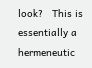look?   This is essentially a hermeneutic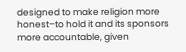designed to make religion more honest–to hold it and its sponsors more accountable, given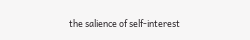the salience of self-interest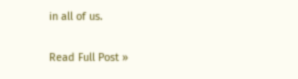in all of us.

Read Full Post »